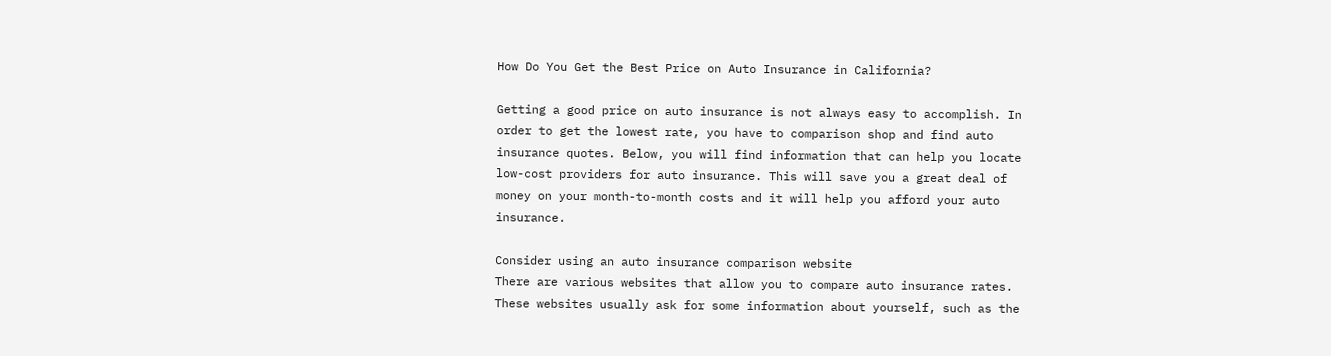How Do You Get the Best Price on Auto Insurance in California?

Getting a good price on auto insurance is not always easy to accomplish. In order to get the lowest rate, you have to comparison shop and find auto insurance quotes. Below, you will find information that can help you locate low-cost providers for auto insurance. This will save you a great deal of money on your month-to-month costs and it will help you afford your auto insurance.

Consider using an auto insurance comparison website
There are various websites that allow you to compare auto insurance rates. These websites usually ask for some information about yourself, such as the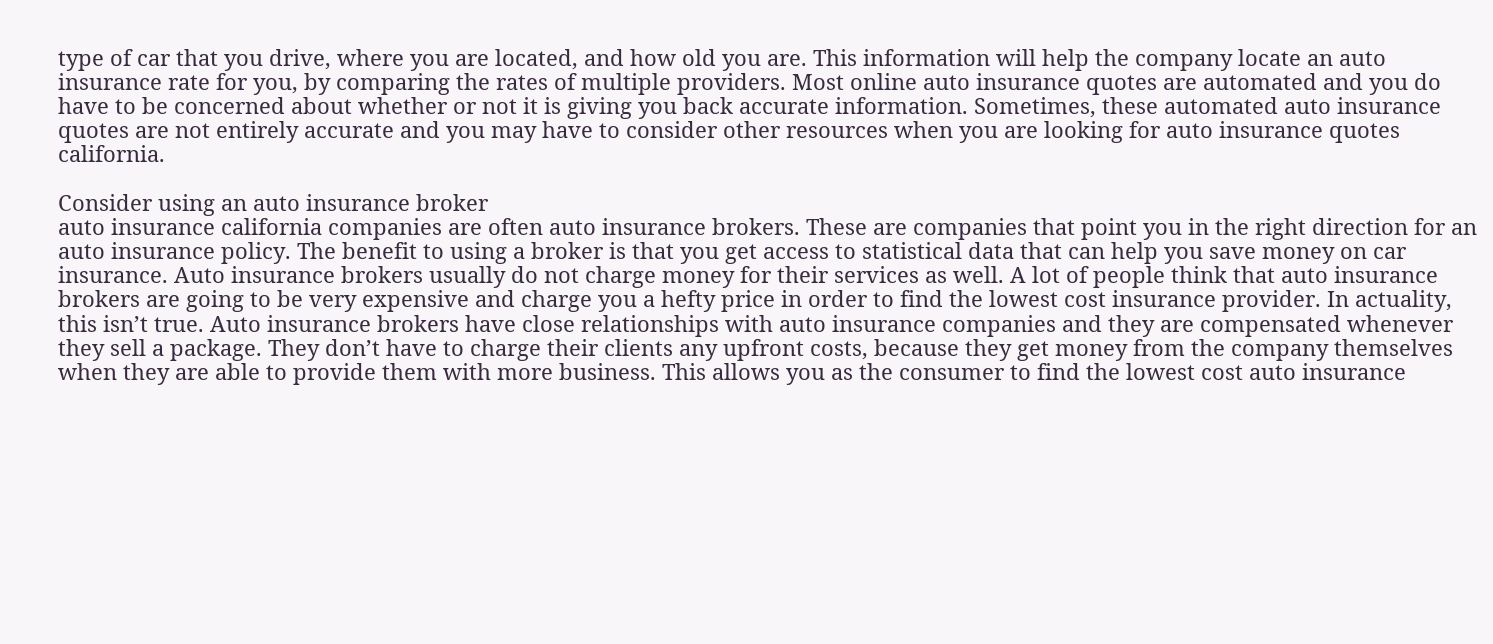type of car that you drive, where you are located, and how old you are. This information will help the company locate an auto insurance rate for you, by comparing the rates of multiple providers. Most online auto insurance quotes are automated and you do have to be concerned about whether or not it is giving you back accurate information. Sometimes, these automated auto insurance quotes are not entirely accurate and you may have to consider other resources when you are looking for auto insurance quotes california.

Consider using an auto insurance broker
auto insurance california companies are often auto insurance brokers. These are companies that point you in the right direction for an auto insurance policy. The benefit to using a broker is that you get access to statistical data that can help you save money on car insurance. Auto insurance brokers usually do not charge money for their services as well. A lot of people think that auto insurance brokers are going to be very expensive and charge you a hefty price in order to find the lowest cost insurance provider. In actuality, this isn’t true. Auto insurance brokers have close relationships with auto insurance companies and they are compensated whenever they sell a package. They don’t have to charge their clients any upfront costs, because they get money from the company themselves when they are able to provide them with more business. This allows you as the consumer to find the lowest cost auto insurance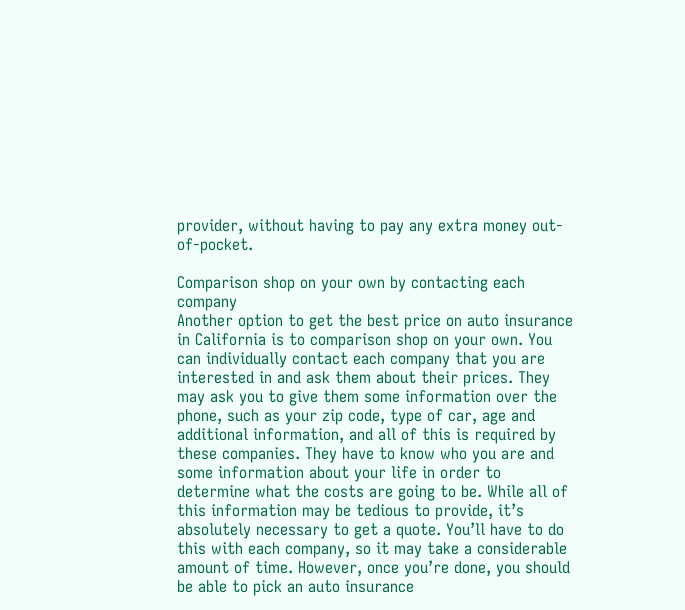provider, without having to pay any extra money out-of-pocket.

Comparison shop on your own by contacting each company
Another option to get the best price on auto insurance in California is to comparison shop on your own. You can individually contact each company that you are interested in and ask them about their prices. They may ask you to give them some information over the phone, such as your zip code, type of car, age and additional information, and all of this is required by these companies. They have to know who you are and some information about your life in order to determine what the costs are going to be. While all of this information may be tedious to provide, it’s absolutely necessary to get a quote. You’ll have to do this with each company, so it may take a considerable amount of time. However, once you’re done, you should be able to pick an auto insurance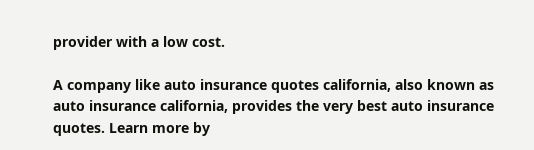provider with a low cost.

A company like auto insurance quotes california, also known as auto insurance california, provides the very best auto insurance quotes. Learn more by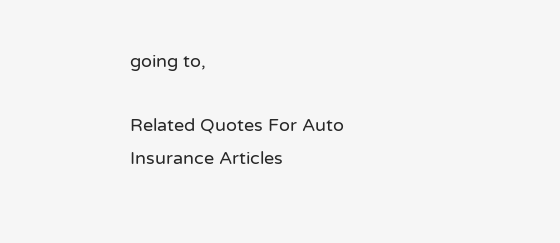going to,

Related Quotes For Auto Insurance Articles